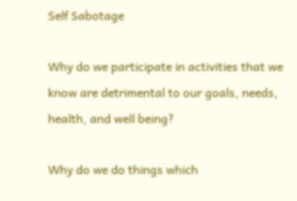Self Sabotage

Why do we participate in activities that we know are detrimental to our goals, needs, health, and well being?

Why do we do things which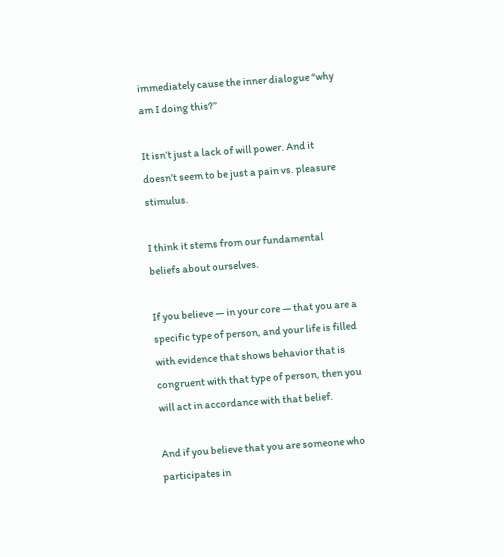immediately cause the inner dialogue “why am I doing this?”

It isn’t just a lack of will power. And it doesn’t seem to be just a pain vs. pleasure stimulus.

I think it stems from our fundamental beliefs about ourselves.

If you believe — in your core — that you are a specific type of person, and your life is filled with evidence that shows behavior that is congruent with that type of person, then you will act in accordance with that belief.

And if you believe that you are someone who participates in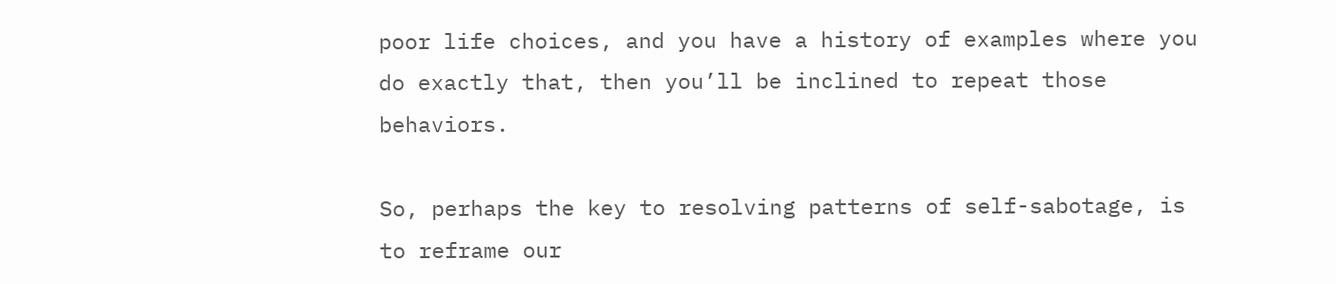poor life choices, and you have a history of examples where you do exactly that, then you’ll be inclined to repeat those behaviors.

So, perhaps the key to resolving patterns of self-sabotage, is to reframe our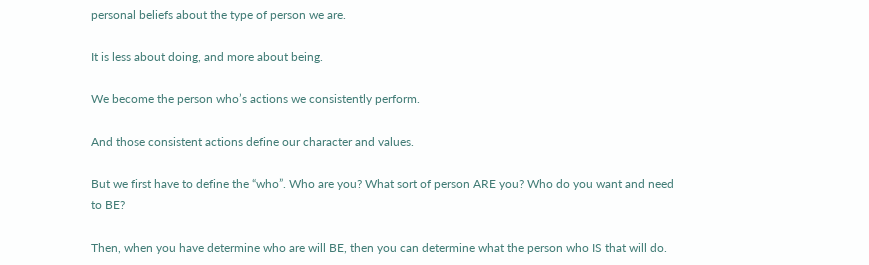personal beliefs about the type of person we are.

It is less about doing, and more about being.

We become the person who’s actions we consistently perform.

And those consistent actions define our character and values.

But we first have to define the “who”. Who are you? What sort of person ARE you? Who do you want and need to BE?

Then, when you have determine who are will BE, then you can determine what the person who IS that will do.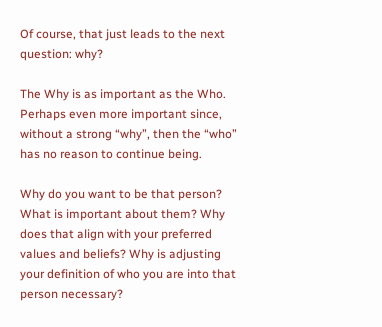Of course, that just leads to the next question: why?

The Why is as important as the Who. Perhaps even more important since, without a strong “why”, then the “who” has no reason to continue being.

Why do you want to be that person? What is important about them? Why does that align with your preferred values and beliefs? Why is adjusting your definition of who you are into that person necessary?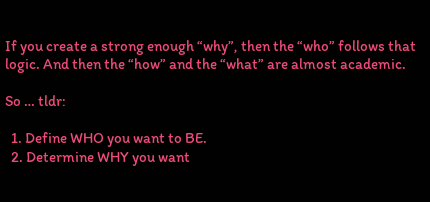If you create a strong enough “why”, then the “who” follows that logic. And then the “how” and the “what” are almost academic.

So … tldr:

  1. Define WHO you want to BE.
  2. Determine WHY you want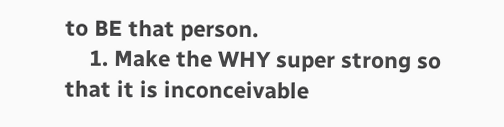to BE that person.
    1. Make the WHY super strong so that it is inconceivable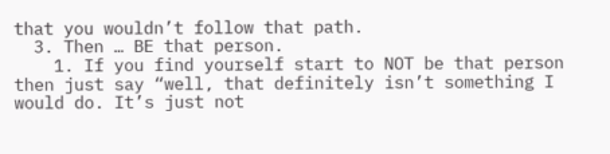that you wouldn’t follow that path.
  3. Then … BE that person.
    1. If you find yourself start to NOT be that person then just say “well, that definitely isn’t something I would do. It’s just not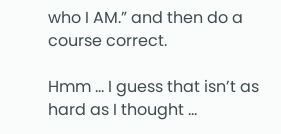who I AM.” and then do a course correct.

Hmm … I guess that isn’t as hard as I thought …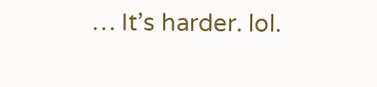… It’s harder. lol.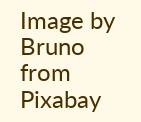Image by Bruno from Pixabay